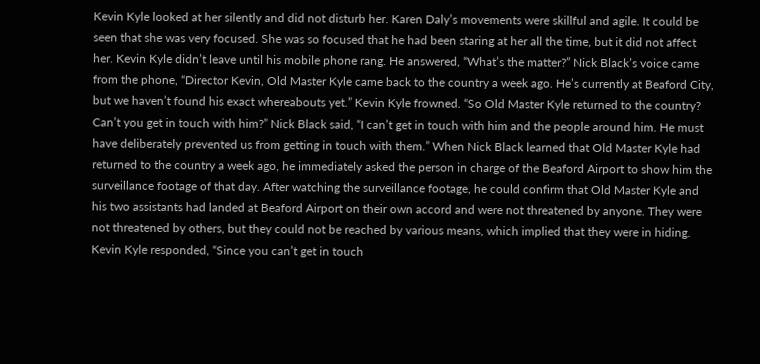Kevin Kyle looked at her silently and did not disturb her. Karen Daly’s movements were skillful and agile. It could be seen that she was very focused. She was so focused that he had been staring at her all the time, but it did not affect her. Kevin Kyle didn’t leave until his mobile phone rang. He answered, “What’s the matter?” Nick Black’s voice came from the phone, “Director Kevin, Old Master Kyle came back to the country a week ago. He’s currently at Beaford City, but we haven’t found his exact whereabouts yet.” Kevin Kyle frowned. “So Old Master Kyle returned to the country? Can’t you get in touch with him?” Nick Black said, “I can’t get in touch with him and the people around him. He must have deliberately prevented us from getting in touch with them.” When Nick Black learned that Old Master Kyle had returned to the country a week ago, he immediately asked the person in charge of the Beaford Airport to show him the surveillance footage of that day. After watching the surveillance footage, he could confirm that Old Master Kyle and his two assistants had landed at Beaford Airport on their own accord and were not threatened by anyone. They were not threatened by others, but they could not be reached by various means, which implied that they were in hiding. Kevin Kyle responded, “Since you can’t get in touch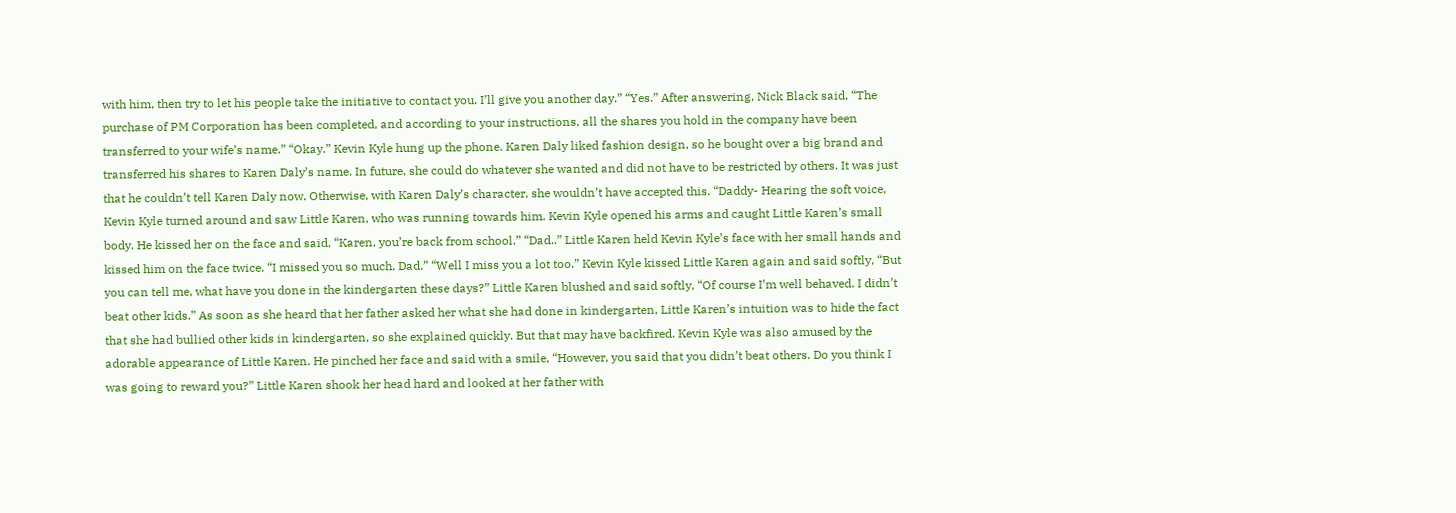with him, then try to let his people take the initiative to contact you. I’ll give you another day.” “Yes.” After answering, Nick Black said, “The purchase of PM Corporation has been completed, and according to your instructions, all the shares you hold in the company have been transferred to your wife’s name.” “Okay.” Kevin Kyle hung up the phone. Karen Daly liked fashion design, so he bought over a big brand and transferred his shares to Karen Daly’s name. In future, she could do whatever she wanted and did not have to be restricted by others. It was just that he couldn’t tell Karen Daly now. Otherwise, with Karen Daly’s character, she wouldn’t have accepted this. “Daddy- Hearing the soft voice, Kevin Kyle turned around and saw Little Karen, who was running towards him. Kevin Kyle opened his arms and caught Little Karen’s small body. He kissed her on the face and said, “Karen, you’re back from school.” “Dad..” Little Karen held Kevin Kyle’s face with her small hands and kissed him on the face twice. “I missed you so much, Dad.” “Well I miss you a lot too.” Kevin Kyle kissed Little Karen again and said softly, “But you can tell me, what have you done in the kindergarten these days?” Little Karen blushed and said softly, “Of course I’m well behaved. I didn’t beat other kids.” As soon as she heard that her father asked her what she had done in kindergarten, Little Karen’s intuition was to hide the fact that she had bullied other kids in kindergarten, so she explained quickly. But that may have backfired. Kevin Kyle was also amused by the adorable appearance of Little Karen. He pinched her face and said with a smile, “However, you said that you didn’t beat others. Do you think I was going to reward you?” Little Karen shook her head hard and looked at her father with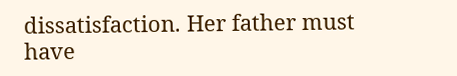dissatisfaction. Her father must have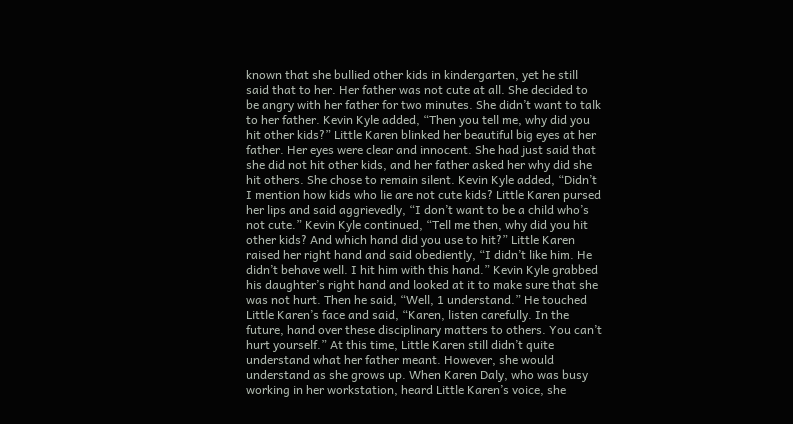known that she bullied other kids in kindergarten, yet he still said that to her. Her father was not cute at all. She decided to be angry with her father for two minutes. She didn’t want to talk to her father. Kevin Kyle added, “Then you tell me, why did you hit other kids?” Little Karen blinked her beautiful big eyes at her father. Her eyes were clear and innocent. She had just said that she did not hit other kids, and her father asked her why did she hit others. She chose to remain silent. Kevin Kyle added, “Didn’t I mention how kids who lie are not cute kids? Little Karen pursed her lips and said aggrievedly, “I don’t want to be a child who’s not cute.” Kevin Kyle continued, “Tell me then, why did you hit other kids? And which hand did you use to hit?” Little Karen raised her right hand and said obediently, “I didn’t like him. He didn’t behave well. I hit him with this hand.” Kevin Kyle grabbed his daughter’s right hand and looked at it to make sure that she was not hurt. Then he said, “Well, 1 understand.” He touched Little Karen’s face and said, “Karen, listen carefully. In the future, hand over these disciplinary matters to others. You can’t hurt yourself.” At this time, Little Karen still didn’t quite understand what her father meant. However, she would understand as she grows up. When Karen Daly, who was busy working in her workstation, heard Little Karen’s voice, she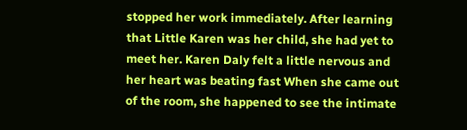stopped her work immediately. After learning that Little Karen was her child, she had yet to meet her. Karen Daly felt a little nervous and her heart was beating fast When she came out of the room, she happened to see the intimate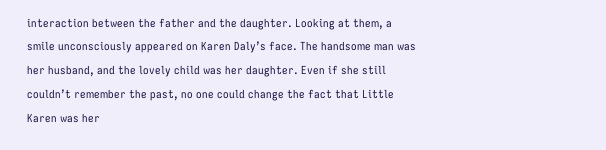interaction between the father and the daughter. Looking at them, a smile unconsciously appeared on Karen Daly’s face. The handsome man was her husband, and the lovely child was her daughter. Even if she still couldn’t remember the past, no one could change the fact that Little Karen was her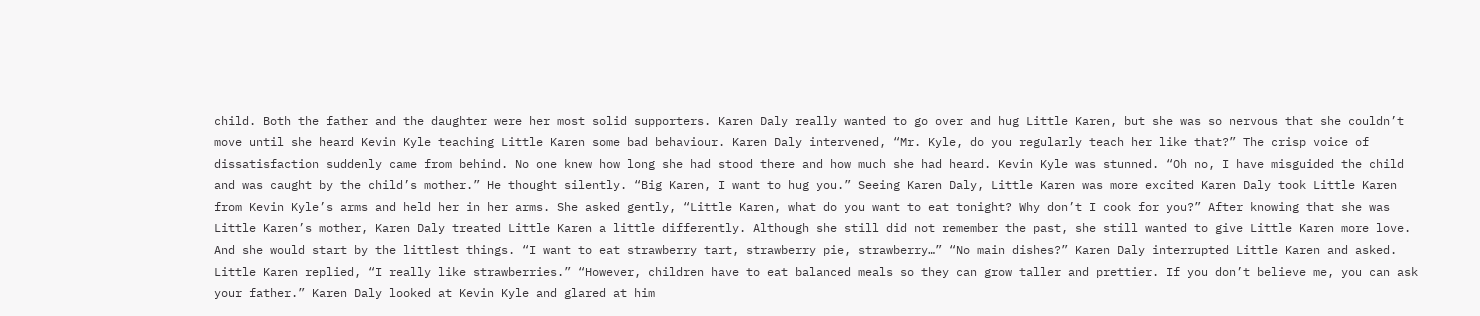child. Both the father and the daughter were her most solid supporters. Karen Daly really wanted to go over and hug Little Karen, but she was so nervous that she couldn’t move until she heard Kevin Kyle teaching Little Karen some bad behaviour. Karen Daly intervened, “Mr. Kyle, do you regularly teach her like that?” The crisp voice of dissatisfaction suddenly came from behind. No one knew how long she had stood there and how much she had heard. Kevin Kyle was stunned. “Oh no, I have misguided the child and was caught by the child’s mother.” He thought silently. “Big Karen, I want to hug you.” Seeing Karen Daly, Little Karen was more excited Karen Daly took Little Karen from Kevin Kyle’s arms and held her in her arms. She asked gently, “Little Karen, what do you want to eat tonight? Why don’t I cook for you?” After knowing that she was Little Karen’s mother, Karen Daly treated Little Karen a little differently. Although she still did not remember the past, she still wanted to give Little Karen more love. And she would start by the littlest things. “I want to eat strawberry tart, strawberry pie, strawberry…” “No main dishes?” Karen Daly interrupted Little Karen and asked. Little Karen replied, “I really like strawberries.” “However, children have to eat balanced meals so they can grow taller and prettier. If you don’t believe me, you can ask your father.” Karen Daly looked at Kevin Kyle and glared at him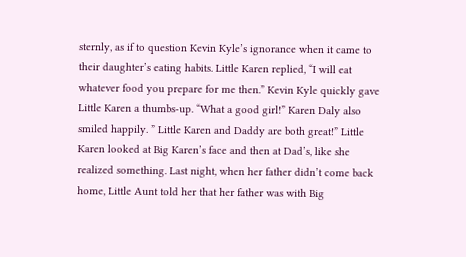sternly, as if to question Kevin Kyle’s ignorance when it came to their daughter’s eating habits. Little Karen replied, “I will eat whatever food you prepare for me then.” Kevin Kyle quickly gave Little Karen a thumbs-up. “What a good girl!” Karen Daly also smiled happily. ” Little Karen and Daddy are both great!” Little Karen looked at Big Karen’s face and then at Dad’s, like she realized something. Last night, when her father didn’t come back home, Little Aunt told her that her father was with Big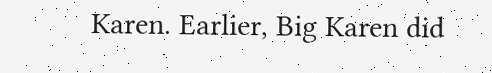Karen. Earlier, Big Karen did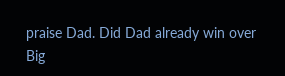praise Dad. Did Dad already win over Big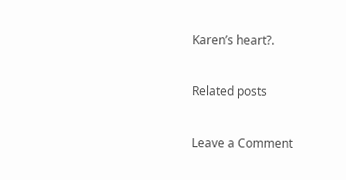Karen’s heart?.

Related posts

Leave a Comment